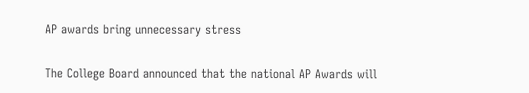AP awards bring unnecessary stress

The College Board announced that the national AP Awards will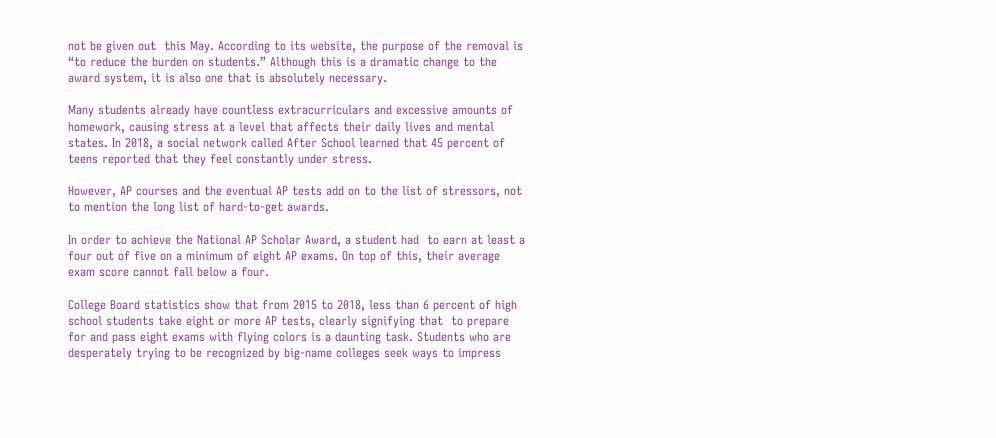not be given out  this May. According to its website, the purpose of the removal is “to reduce the burden on students.” Although this is a dramatic change to the award system, it is also one that is absolutely necessary.

Many students already have countless extracurriculars and excessive amounts of homework, causing stress at a level that affects their daily lives and mental states. In 2018, a social network called After School learned that 45 percent of teens reported that they feel constantly under stress.

However, AP courses and the eventual AP tests add on to the list of stressors, not to mention the long list of hard-to-get awards.

In order to achieve the National AP Scholar Award, a student had  to earn at least a four out of five on a minimum of eight AP exams. On top of this, their average exam score cannot fall below a four.

College Board statistics show that from 2015 to 2018, less than 6 percent of high school students take eight or more AP tests, clearly signifying that  to prepare for and pass eight exams with flying colors is a daunting task. Students who are desperately trying to be recognized by big-name colleges seek ways to impress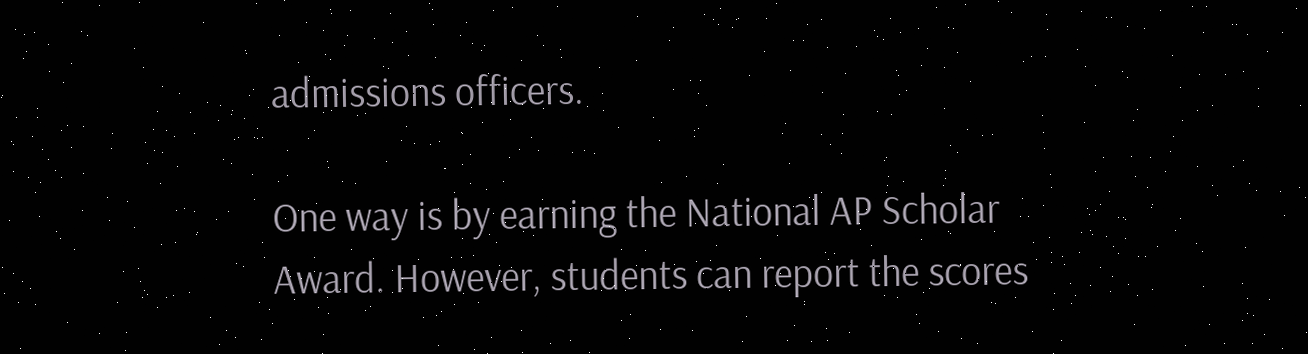admissions officers.

One way is by earning the National AP Scholar Award. However, students can report the scores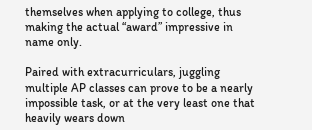themselves when applying to college, thus making the actual “award” impressive in name only.

Paired with extracurriculars, juggling multiple AP classes can prove to be a nearly impossible task, or at the very least one that heavily wears down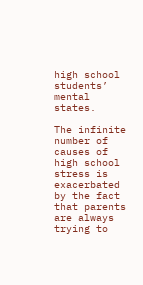high school students’ mental states.

The infinite number of causes of high school stress is exacerbated by the fact that parents are always trying to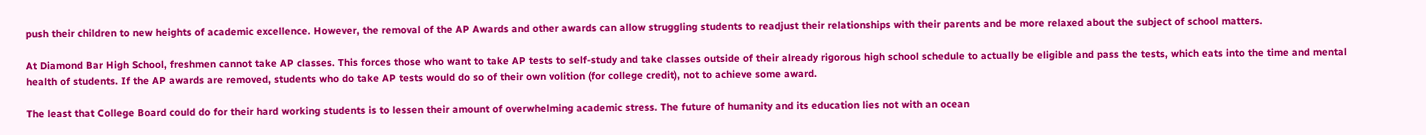push their children to new heights of academic excellence. However, the removal of the AP Awards and other awards can allow struggling students to readjust their relationships with their parents and be more relaxed about the subject of school matters.

At Diamond Bar High School, freshmen cannot take AP classes. This forces those who want to take AP tests to self-study and take classes outside of their already rigorous high school schedule to actually be eligible and pass the tests, which eats into the time and mental health of students. If the AP awards are removed, students who do take AP tests would do so of their own volition (for college credit), not to achieve some award.

The least that College Board could do for their hard working students is to lessen their amount of overwhelming academic stress. The future of humanity and its education lies not with an ocean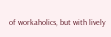of workaholics, but with lively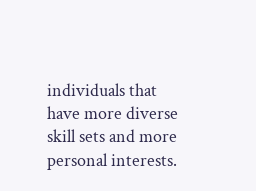individuals that have more diverse skill sets and more personal interests.